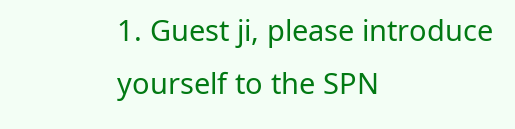1. Guest ji, please introduce yourself to the SPN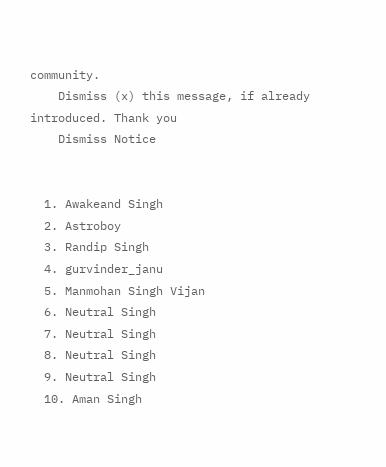community.
    Dismiss (x) this message, if already introduced. Thank you
    Dismiss Notice


  1. Awakeand Singh
  2. Astroboy
  3. Randip Singh
  4. gurvinder_janu
  5. Manmohan Singh Vijan
  6. Neutral Singh
  7. Neutral Singh
  8. Neutral Singh
  9. Neutral Singh
  10. Aman Singh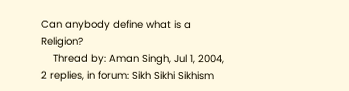Can anybody define what is a Religion?
    Thread by: Aman Singh, Jul 1, 2004, 2 replies, in forum: Sikh Sikhi Sikhism